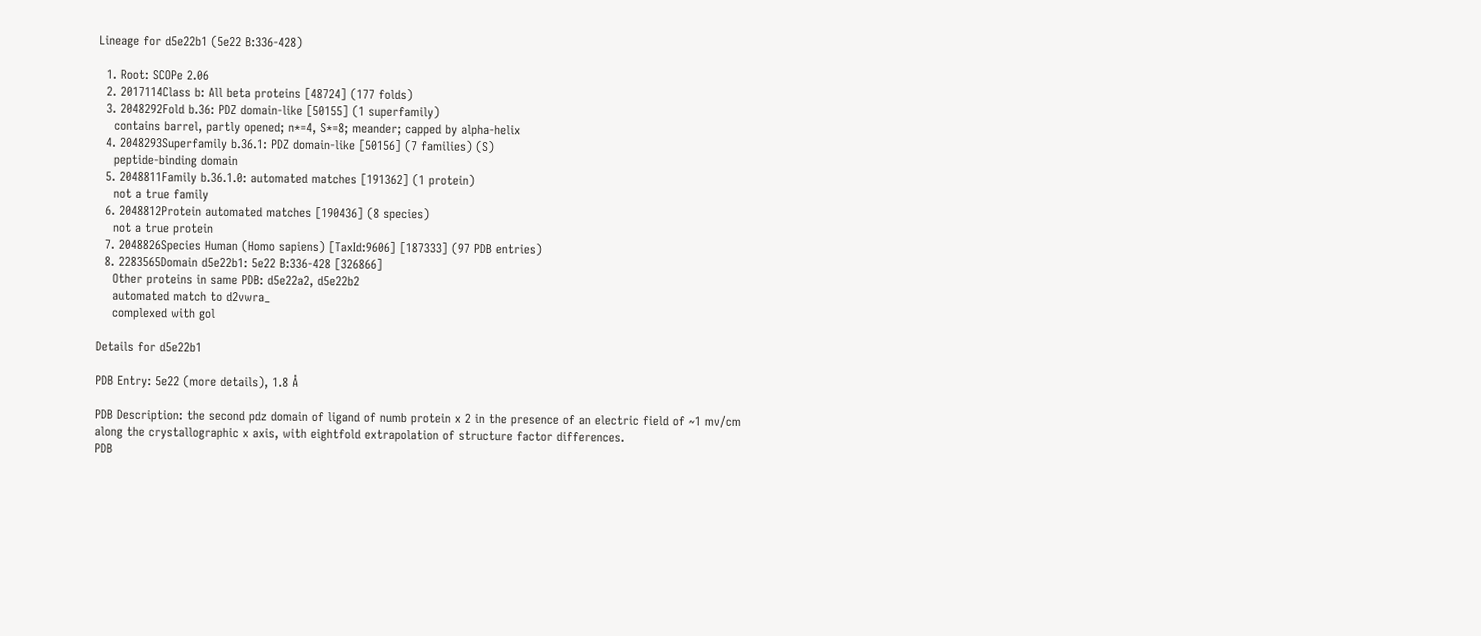Lineage for d5e22b1 (5e22 B:336-428)

  1. Root: SCOPe 2.06
  2. 2017114Class b: All beta proteins [48724] (177 folds)
  3. 2048292Fold b.36: PDZ domain-like [50155] (1 superfamily)
    contains barrel, partly opened; n*=4, S*=8; meander; capped by alpha-helix
  4. 2048293Superfamily b.36.1: PDZ domain-like [50156] (7 families) (S)
    peptide-binding domain
  5. 2048811Family b.36.1.0: automated matches [191362] (1 protein)
    not a true family
  6. 2048812Protein automated matches [190436] (8 species)
    not a true protein
  7. 2048826Species Human (Homo sapiens) [TaxId:9606] [187333] (97 PDB entries)
  8. 2283565Domain d5e22b1: 5e22 B:336-428 [326866]
    Other proteins in same PDB: d5e22a2, d5e22b2
    automated match to d2vwra_
    complexed with gol

Details for d5e22b1

PDB Entry: 5e22 (more details), 1.8 Å

PDB Description: the second pdz domain of ligand of numb protein x 2 in the presence of an electric field of ~1 mv/cm along the crystallographic x axis, with eightfold extrapolation of structure factor differences.
PDB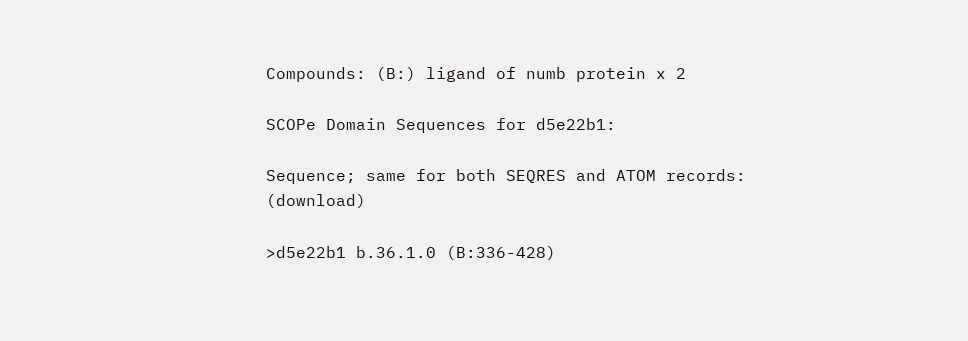Compounds: (B:) ligand of numb protein x 2

SCOPe Domain Sequences for d5e22b1:

Sequence; same for both SEQRES and ATOM records: (download)

>d5e22b1 b.36.1.0 (B:336-428)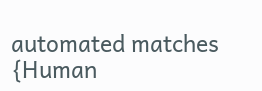automated matches {Human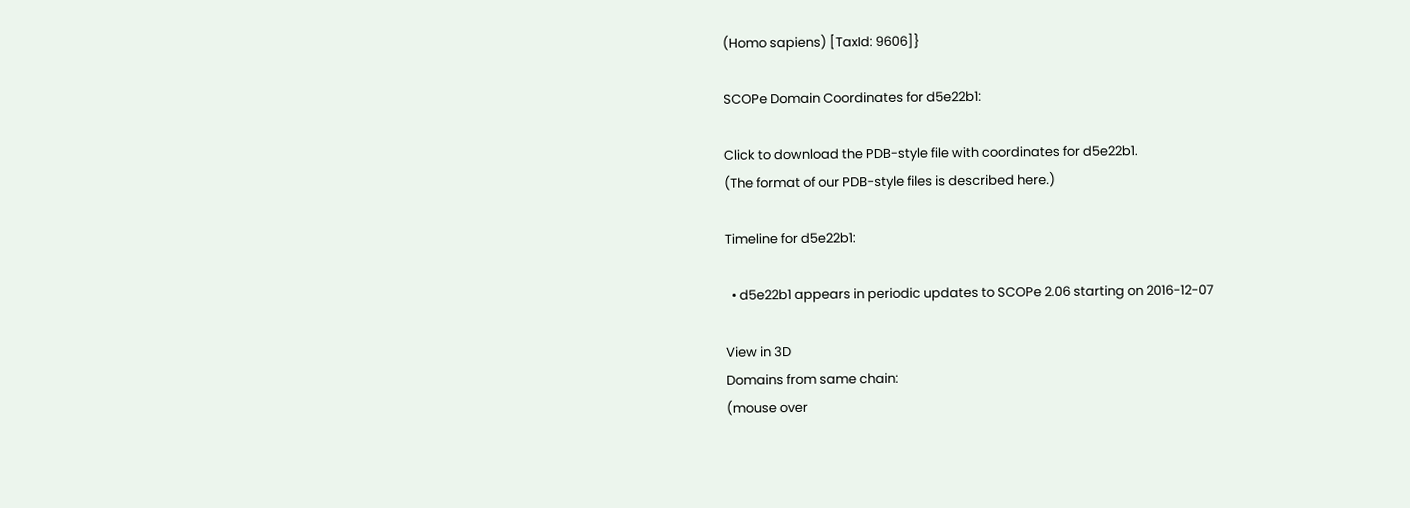(Homo sapiens) [TaxId: 9606]}

SCOPe Domain Coordinates for d5e22b1:

Click to download the PDB-style file with coordinates for d5e22b1.
(The format of our PDB-style files is described here.)

Timeline for d5e22b1:

  • d5e22b1 appears in periodic updates to SCOPe 2.06 starting on 2016-12-07

View in 3D
Domains from same chain:
(mouse over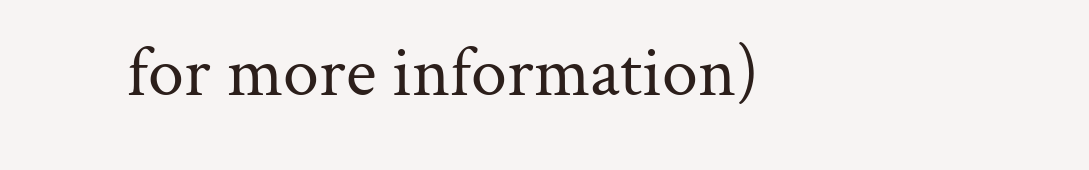for more information)